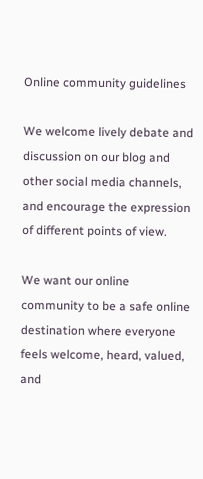Online community guidelines

We welcome lively debate and discussion on our blog and other social media channels, and encourage the expression of different points of view.

We want our online community to be a safe online destination where everyone feels welcome, heard, valued, and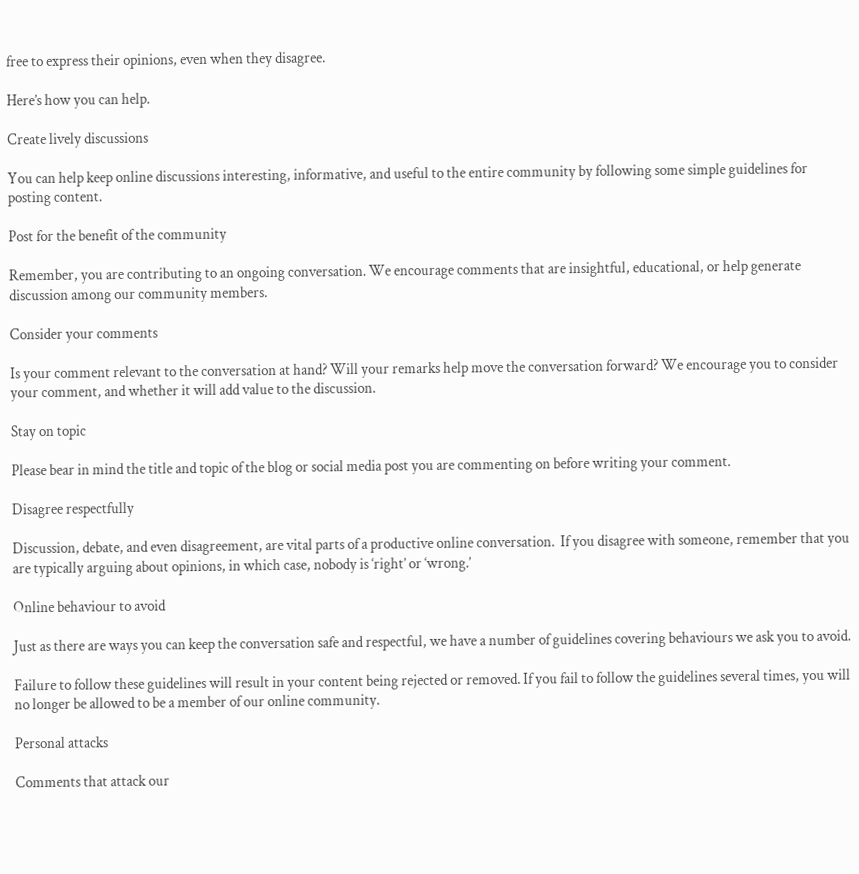free to express their opinions, even when they disagree.

Here’s how you can help.

Create lively discussions

You can help keep online discussions interesting, informative, and useful to the entire community by following some simple guidelines for posting content.

Post for the benefit of the community

Remember, you are contributing to an ongoing conversation. We encourage comments that are insightful, educational, or help generate discussion among our community members.

Consider your comments

Is your comment relevant to the conversation at hand? Will your remarks help move the conversation forward? We encourage you to consider your comment, and whether it will add value to the discussion.

Stay on topic

Please bear in mind the title and topic of the blog or social media post you are commenting on before writing your comment.

Disagree respectfully

Discussion, debate, and even disagreement, are vital parts of a productive online conversation.  If you disagree with someone, remember that you are typically arguing about opinions, in which case, nobody is ‘right’ or ‘wrong.’

Online behaviour to avoid

Just as there are ways you can keep the conversation safe and respectful, we have a number of guidelines covering behaviours we ask you to avoid.

Failure to follow these guidelines will result in your content being rejected or removed. If you fail to follow the guidelines several times, you will no longer be allowed to be a member of our online community.

Personal attacks

Comments that attack our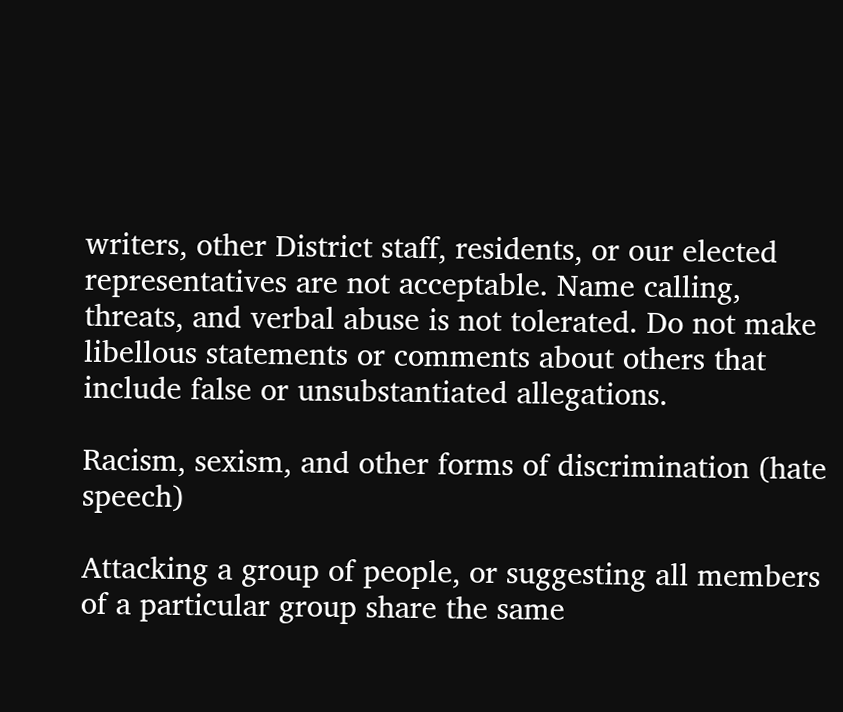writers, other District staff, residents, or our elected representatives are not acceptable. Name calling, threats, and verbal abuse is not tolerated. Do not make libellous statements or comments about others that include false or unsubstantiated allegations.

Racism, sexism, and other forms of discrimination (hate speech)

Attacking a group of people, or suggesting all members of a particular group share the same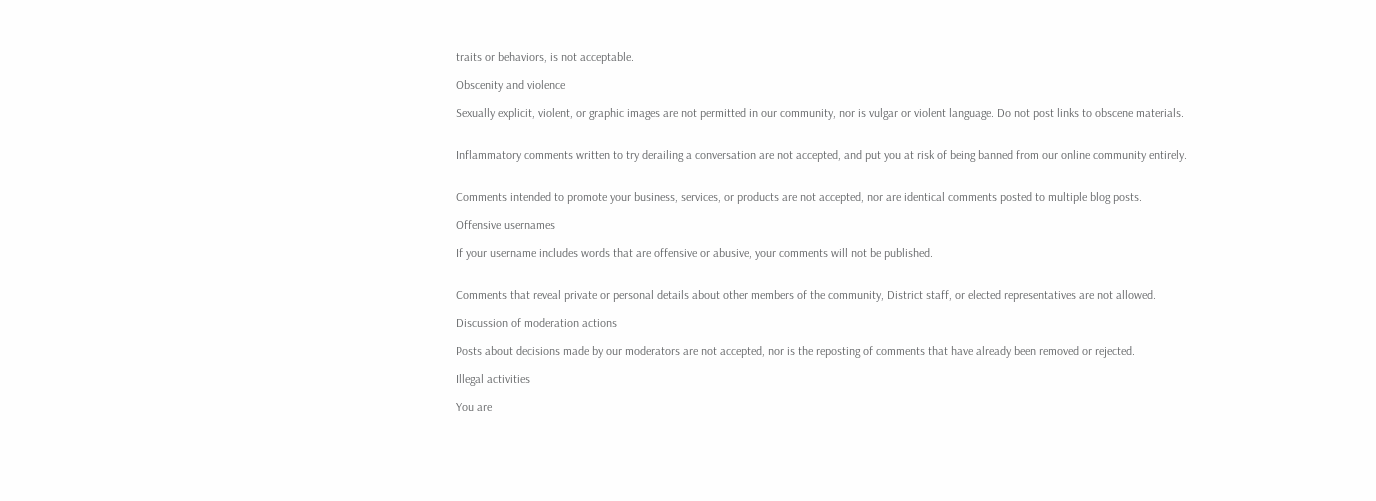traits or behaviors, is not acceptable.

Obscenity and violence

Sexually explicit, violent, or graphic images are not permitted in our community, nor is vulgar or violent language. Do not post links to obscene materials.


Inflammatory comments written to try derailing a conversation are not accepted, and put you at risk of being banned from our online community entirely.


Comments intended to promote your business, services, or products are not accepted, nor are identical comments posted to multiple blog posts.

Offensive usernames

If your username includes words that are offensive or abusive, your comments will not be published.


Comments that reveal private or personal details about other members of the community, District staff, or elected representatives are not allowed.

Discussion of moderation actions

Posts about decisions made by our moderators are not accepted, nor is the reposting of comments that have already been removed or rejected.

Illegal activities

You are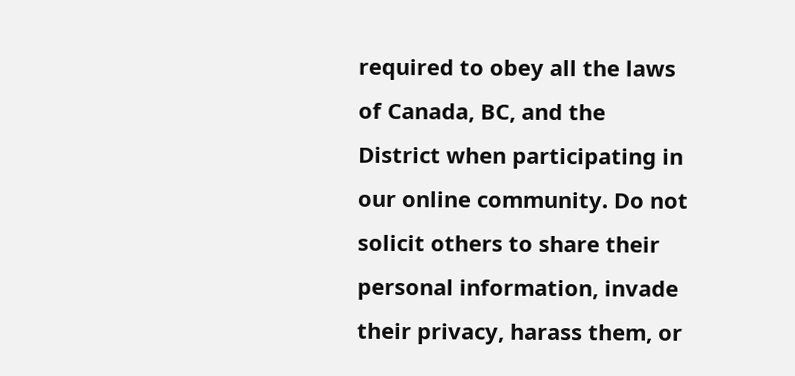required to obey all the laws of Canada, BC, and the District when participating in our online community. Do not solicit others to share their personal information, invade their privacy, harass them, or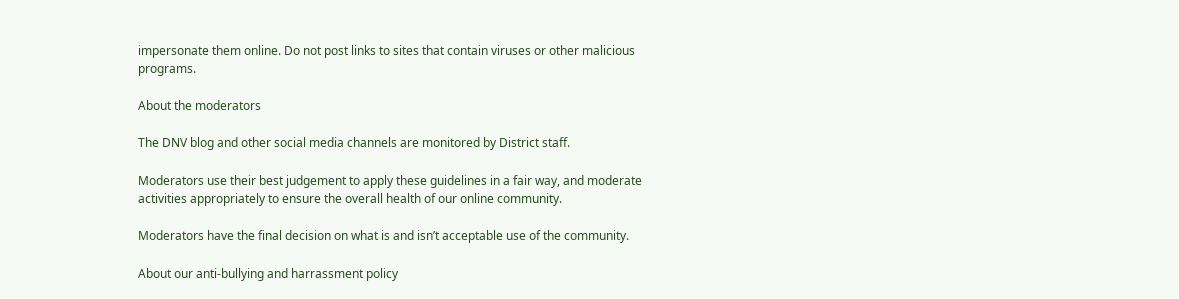impersonate them online. Do not post links to sites that contain viruses or other malicious programs.

About the moderators

The DNV blog and other social media channels are monitored by District staff.

Moderators use their best judgement to apply these guidelines in a fair way, and moderate activities appropriately to ensure the overall health of our online community.

Moderators have the final decision on what is and isn’t acceptable use of the community.

About our anti-bullying and harrassment policy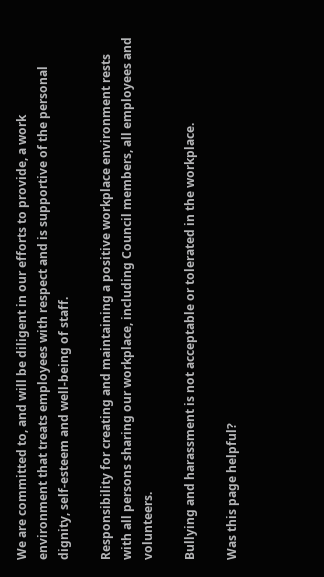We are committed to, and will be diligent in our efforts to provide, a work environment that treats employees with respect and is supportive of the personal dignity, self-esteem and well-being of staff.

Responsibility for creating and maintaining a positive workplace environment rests with all persons sharing our workplace, including Council members, all employees and volunteers.

Bullying and harassment is not acceptable or tolerated in the workplace.

Was this page helpful?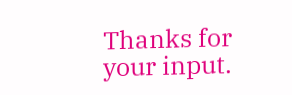Thanks for your input.